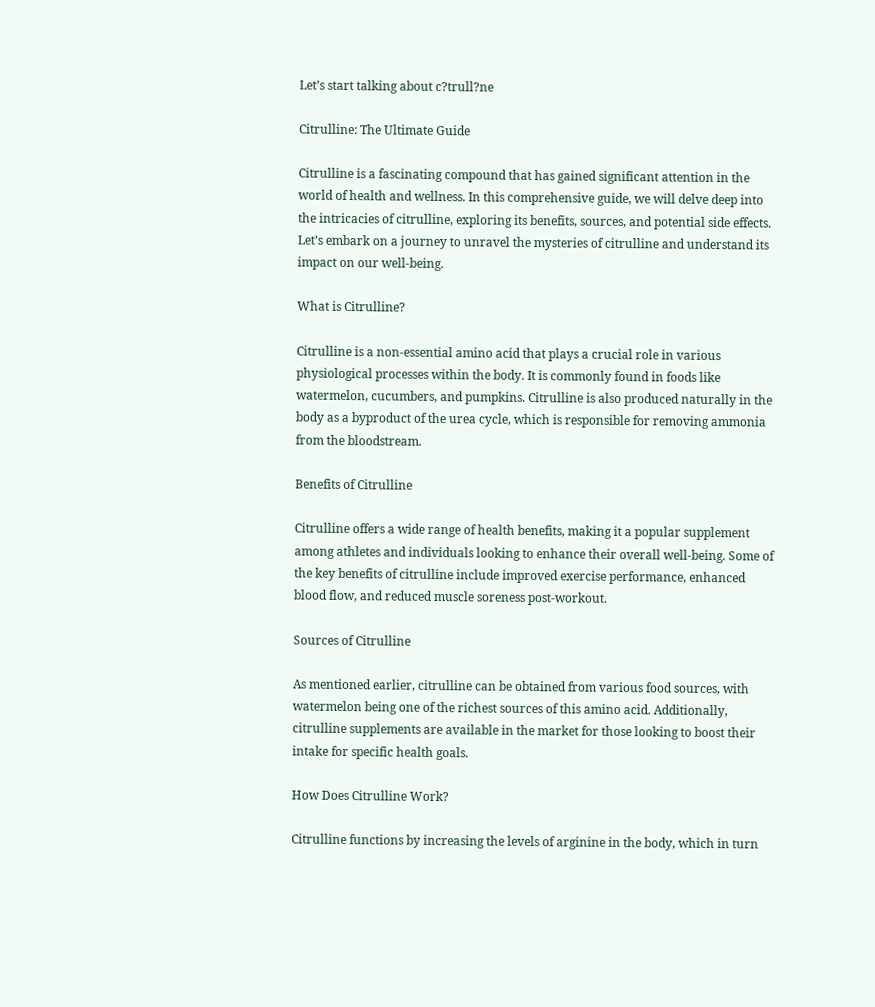Let’s start talking about c?trull?ne

Citrulline: The Ultimate Guide

Citrulline is a fascinating compound that has gained significant attention in the world of health and wellness. In this comprehensive guide, we will delve deep into the intricacies of citrulline, exploring its benefits, sources, and potential side effects. Let’s embark on a journey to unravel the mysteries of citrulline and understand its impact on our well-being.

What is Citrulline?

Citrulline is a non-essential amino acid that plays a crucial role in various physiological processes within the body. It is commonly found in foods like watermelon, cucumbers, and pumpkins. Citrulline is also produced naturally in the body as a byproduct of the urea cycle, which is responsible for removing ammonia from the bloodstream.

Benefits of Citrulline

Citrulline offers a wide range of health benefits, making it a popular supplement among athletes and individuals looking to enhance their overall well-being. Some of the key benefits of citrulline include improved exercise performance, enhanced blood flow, and reduced muscle soreness post-workout.

Sources of Citrulline

As mentioned earlier, citrulline can be obtained from various food sources, with watermelon being one of the richest sources of this amino acid. Additionally, citrulline supplements are available in the market for those looking to boost their intake for specific health goals.

How Does Citrulline Work?

Citrulline functions by increasing the levels of arginine in the body, which in turn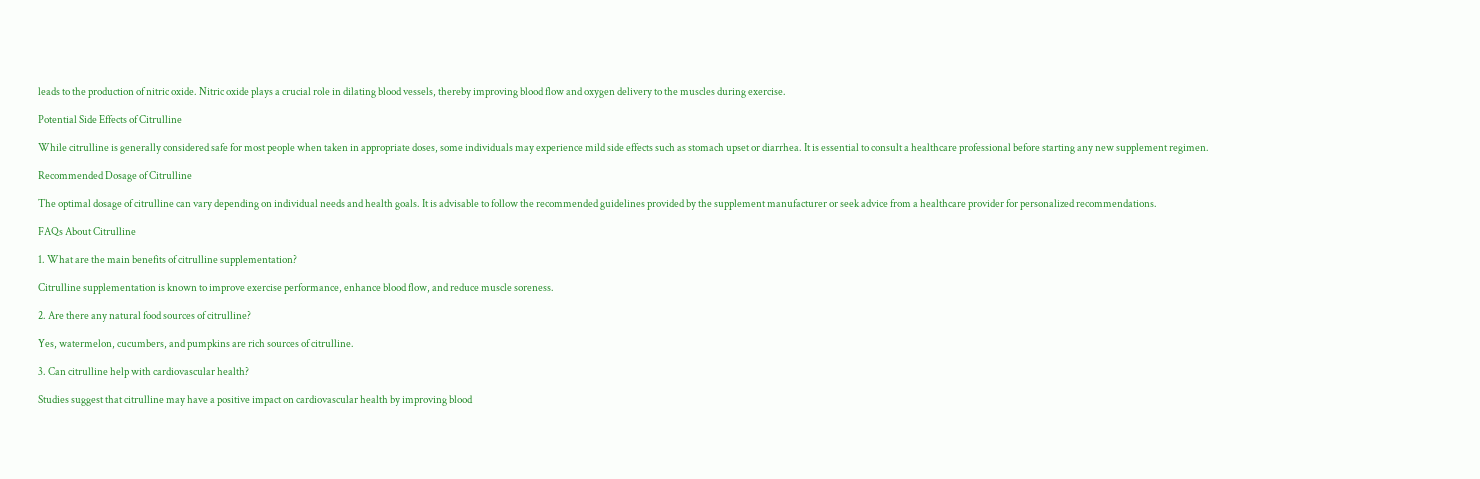leads to the production of nitric oxide. Nitric oxide plays a crucial role in dilating blood vessels, thereby improving blood flow and oxygen delivery to the muscles during exercise.

Potential Side Effects of Citrulline

While citrulline is generally considered safe for most people when taken in appropriate doses, some individuals may experience mild side effects such as stomach upset or diarrhea. It is essential to consult a healthcare professional before starting any new supplement regimen.

Recommended Dosage of Citrulline

The optimal dosage of citrulline can vary depending on individual needs and health goals. It is advisable to follow the recommended guidelines provided by the supplement manufacturer or seek advice from a healthcare provider for personalized recommendations.

FAQs About Citrulline

1. What are the main benefits of citrulline supplementation?

Citrulline supplementation is known to improve exercise performance, enhance blood flow, and reduce muscle soreness.

2. Are there any natural food sources of citrulline?

Yes, watermelon, cucumbers, and pumpkins are rich sources of citrulline.

3. Can citrulline help with cardiovascular health?

Studies suggest that citrulline may have a positive impact on cardiovascular health by improving blood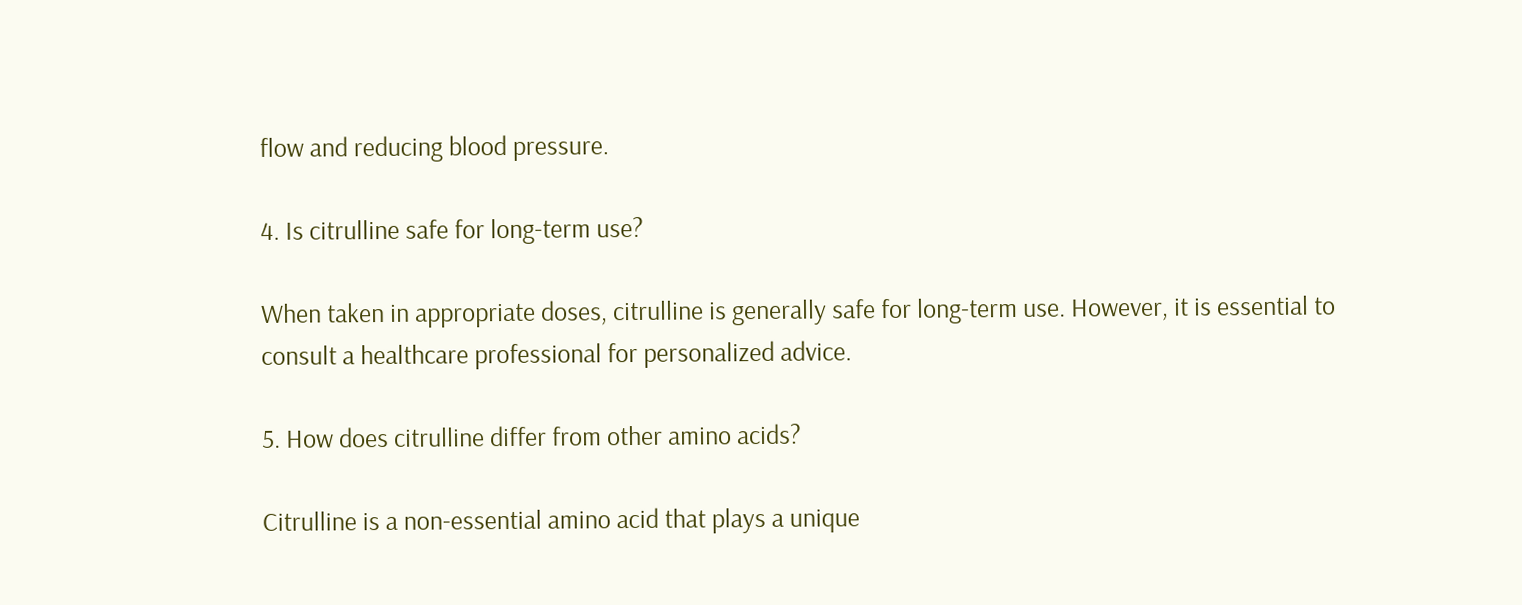flow and reducing blood pressure.

4. Is citrulline safe for long-term use?

When taken in appropriate doses, citrulline is generally safe for long-term use. However, it is essential to consult a healthcare professional for personalized advice.

5. How does citrulline differ from other amino acids?

Citrulline is a non-essential amino acid that plays a unique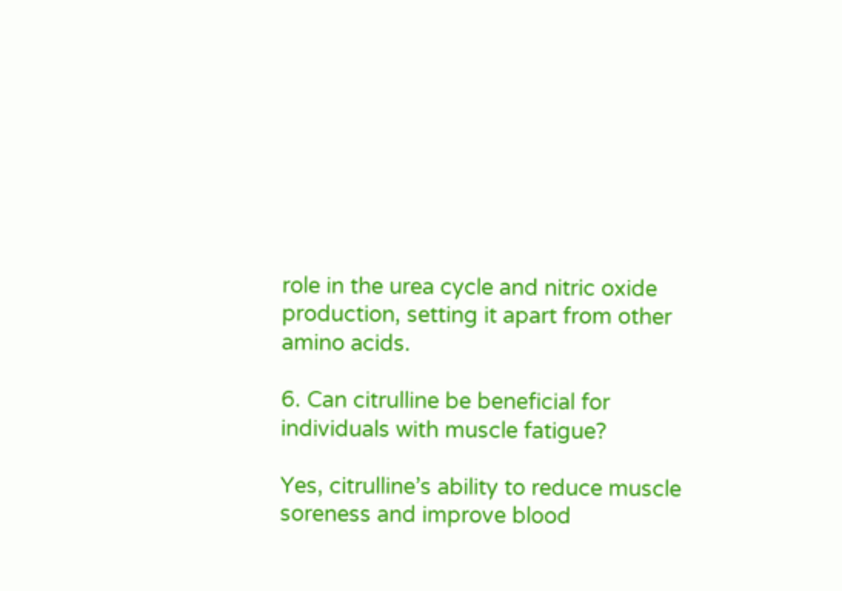role in the urea cycle and nitric oxide production, setting it apart from other amino acids.

6. Can citrulline be beneficial for individuals with muscle fatigue?

Yes, citrulline’s ability to reduce muscle soreness and improve blood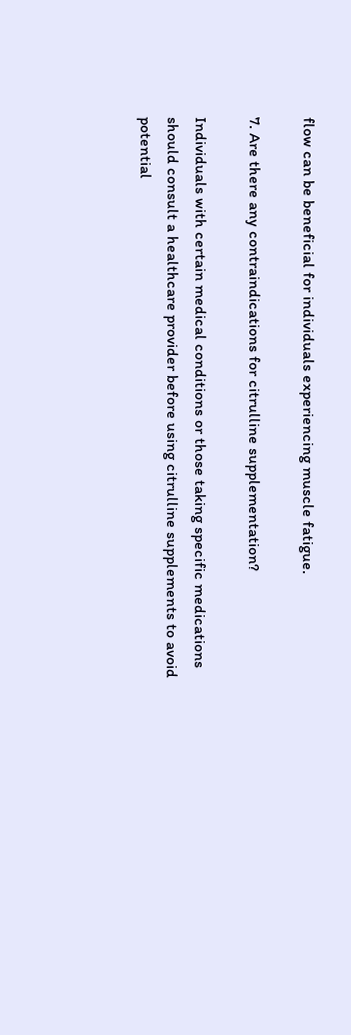flow can be beneficial for individuals experiencing muscle fatigue.

7. Are there any contraindications for citrulline supplementation?

Individuals with certain medical conditions or those taking specific medications should consult a healthcare provider before using citrulline supplements to avoid potential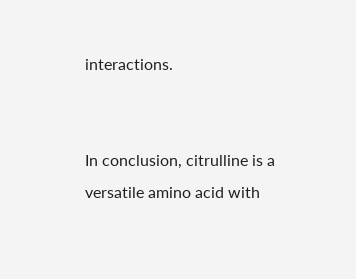interactions.


In conclusion, citrulline is a versatile amino acid with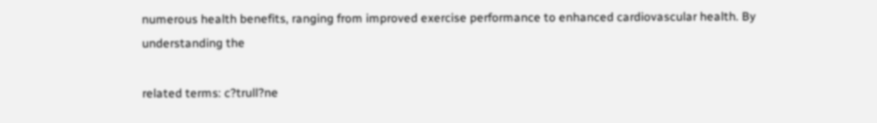numerous health benefits, ranging from improved exercise performance to enhanced cardiovascular health. By understanding the

related terms: c?trull?ne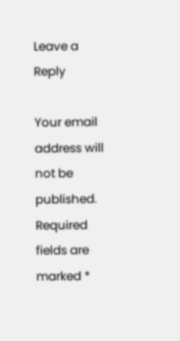Leave a Reply

Your email address will not be published. Required fields are marked *